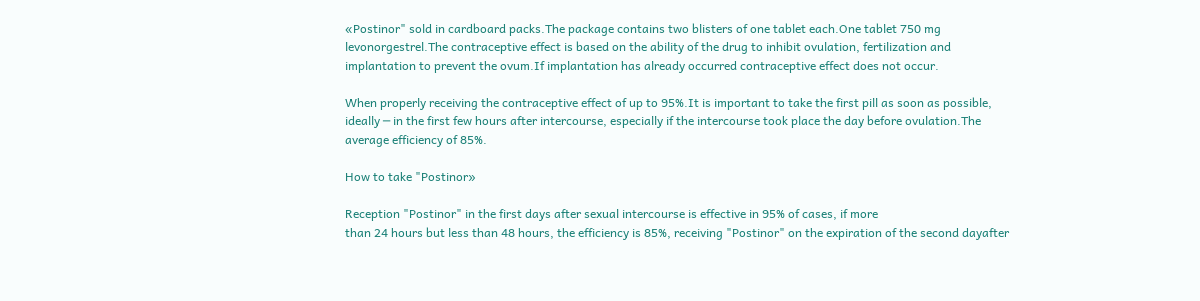«Postinor" sold in cardboard packs.The package contains two blisters of one tablet each.One tablet 750 mg levonorgestrel.The contraceptive effect is based on the ability of the drug to inhibit ovulation, fertilization and implantation to prevent the ovum.If implantation has already occurred contraceptive effect does not occur.

When properly receiving the contraceptive effect of up to 95%.It is important to take the first pill as soon as possible, ideally ─ in the first few hours after intercourse, especially if the intercourse took place the day before ovulation.The average efficiency of 85%.

How to take "Postinor»

Reception "Postinor" in the first days after sexual intercourse is effective in 95% of cases, if more
than 24 hours but less than 48 hours, the efficiency is 85%, receiving "Postinor" on the expiration of the second dayafter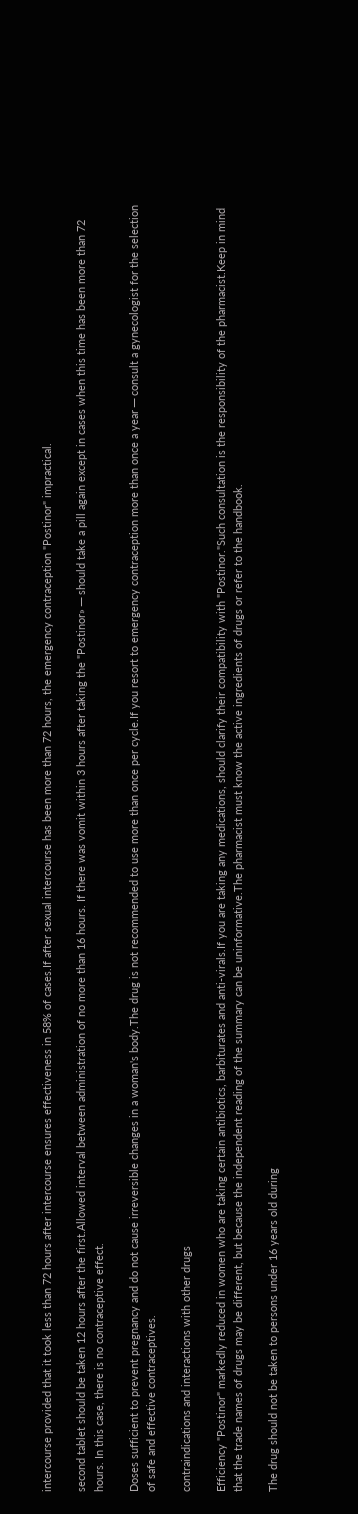intercourse provided that it took less than 72 hours after intercourse ensures effectiveness in 58% of cases.If after sexual intercourse has been more than 72 hours, the emergency contraception "Postinor" impractical.

second tablet should be taken 12 hours after the first.Allowed interval between administration of no more than 16 hours. If there was vomit within 3 hours after taking the "Postinor» ─ should take a pill again except in cases when this time has been more than 72 hours. In this case, there is no contraceptive effect.

Doses sufficient to prevent pregnancy and do not cause irreversible changes in a woman's body.The drug is not recommended to use more than once per cycle.If you resort to emergency contraception more than once a year ─ consult a gynecologist for the selection of safe and effective contraceptives.

contraindications and interactions with other drugs

Efficiency "Postinor" markedly reduced in women who are taking certain antibiotics, barbiturates and anti-virals.If you are taking any medications, should clarify their compatibility with "Postinor."Such consultation is the responsibility of the pharmacist.Keep in mind that the trade names of drugs may be different, but because the independent reading of the summary can be uninformative.The pharmacist must know the active ingredients of drugs or refer to the handbook.

The drug should not be taken to persons under 16 years old during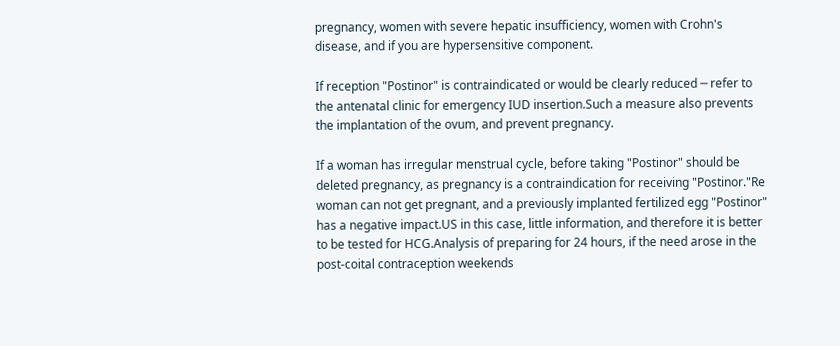pregnancy, women with severe hepatic insufficiency, women with Crohn's disease, and if you are hypersensitive component.

If reception "Postinor" is contraindicated or would be clearly reduced ─ refer to the antenatal clinic for emergency IUD insertion.Such a measure also prevents the implantation of the ovum, and prevent pregnancy.

If a woman has irregular menstrual cycle, before taking "Postinor" should be deleted pregnancy, as pregnancy is a contraindication for receiving "Postinor."Re woman can not get pregnant, and a previously implanted fertilized egg "Postinor" has a negative impact.US in this case, little information, and therefore it is better to be tested for HCG.Analysis of preparing for 24 hours, if the need arose in the post-coital contraception weekends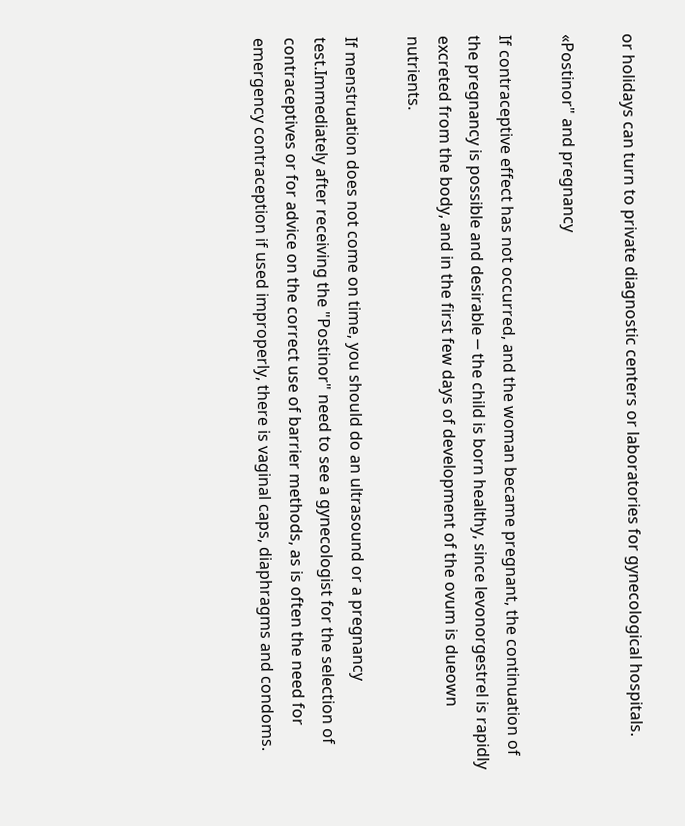or holidays can turn to private diagnostic centers or laboratories for gynecological hospitals.

«Postinor" and pregnancy

If contraceptive effect has not occurred, and the woman became pregnant, the continuation of the pregnancy is possible and desirable ─ the child is born healthy, since levonorgestrel is rapidly excreted from the body, and in the first few days of development of the ovum is dueown nutrients.

If menstruation does not come on time, you should do an ultrasound or a pregnancy test.Immediately after receiving the "Postinor" need to see a gynecologist for the selection of contraceptives or for advice on the correct use of barrier methods, as is often the need for emergency contraception if used improperly, there is vaginal caps, diaphragms and condoms.